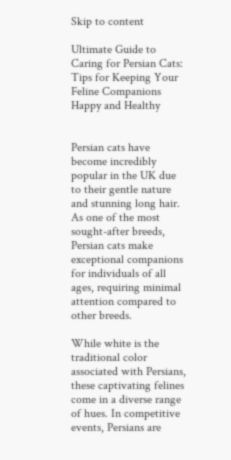Skip to content

Ultimate Guide to Caring for Persian Cats: Tips for Keeping Your Feline Companions Happy and Healthy


Persian cats have become incredibly popular in the UK due to their gentle nature and stunning long hair. As one of the most sought-after breeds, Persian cats make exceptional companions for individuals of all ages, requiring minimal attention compared to other breeds.

While white is the traditional color associated with Persians, these captivating felines come in a diverse range of hues. In competitive events, Persians are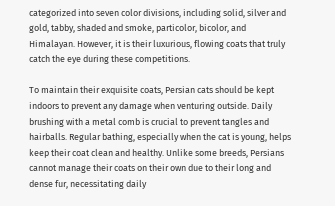categorized into seven color divisions, including solid, silver and gold, tabby, shaded and smoke, particolor, bicolor, and Himalayan. However, it is their luxurious, flowing coats that truly catch the eye during these competitions.

To maintain their exquisite coats, Persian cats should be kept indoors to prevent any damage when venturing outside. Daily brushing with a metal comb is crucial to prevent tangles and hairballs. Regular bathing, especially when the cat is young, helps keep their coat clean and healthy. Unlike some breeds, Persians cannot manage their coats on their own due to their long and dense fur, necessitating daily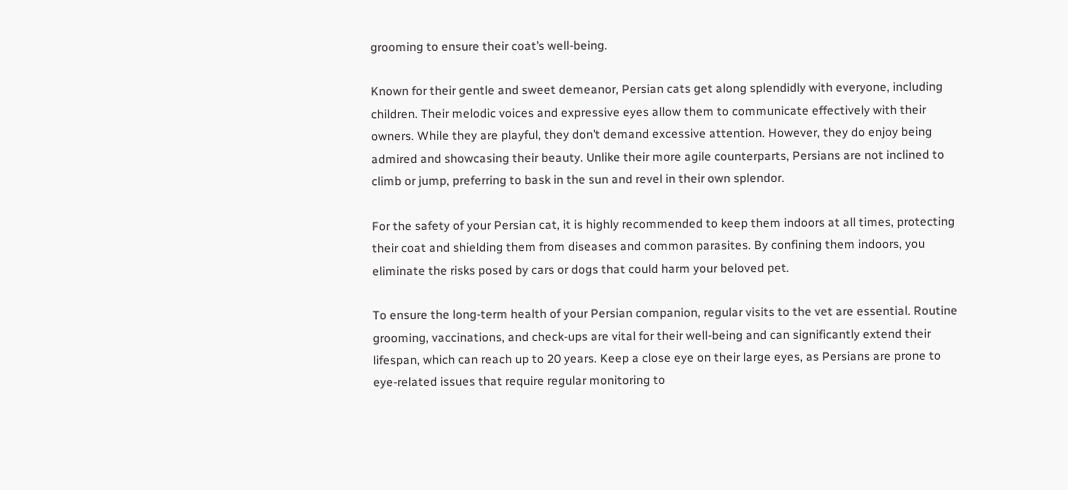grooming to ensure their coat’s well-being.

Known for their gentle and sweet demeanor, Persian cats get along splendidly with everyone, including children. Their melodic voices and expressive eyes allow them to communicate effectively with their owners. While they are playful, they don’t demand excessive attention. However, they do enjoy being admired and showcasing their beauty. Unlike their more agile counterparts, Persians are not inclined to climb or jump, preferring to bask in the sun and revel in their own splendor.

For the safety of your Persian cat, it is highly recommended to keep them indoors at all times, protecting their coat and shielding them from diseases and common parasites. By confining them indoors, you eliminate the risks posed by cars or dogs that could harm your beloved pet.

To ensure the long-term health of your Persian companion, regular visits to the vet are essential. Routine grooming, vaccinations, and check-ups are vital for their well-being and can significantly extend their lifespan, which can reach up to 20 years. Keep a close eye on their large eyes, as Persians are prone to eye-related issues that require regular monitoring to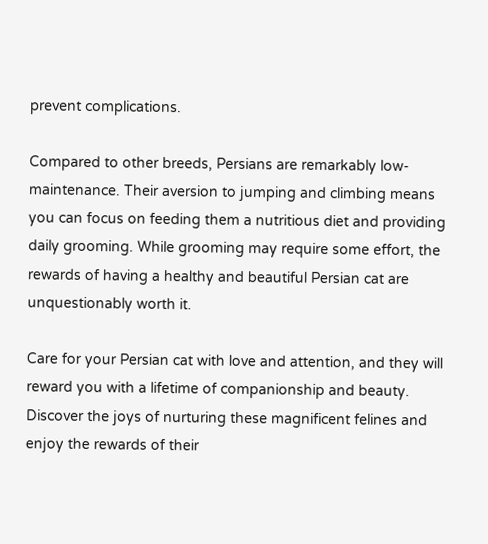prevent complications.

Compared to other breeds, Persians are remarkably low-maintenance. Their aversion to jumping and climbing means you can focus on feeding them a nutritious diet and providing daily grooming. While grooming may require some effort, the rewards of having a healthy and beautiful Persian cat are unquestionably worth it.

Care for your Persian cat with love and attention, and they will reward you with a lifetime of companionship and beauty. Discover the joys of nurturing these magnificent felines and enjoy the rewards of their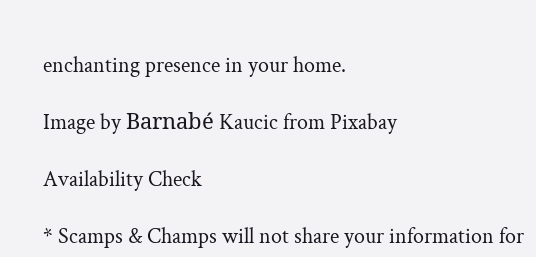enchanting presence in your home.

Image by Barnabé Kaucic from Pixabay

Availability Check

* Scamps & Champs will not share your information for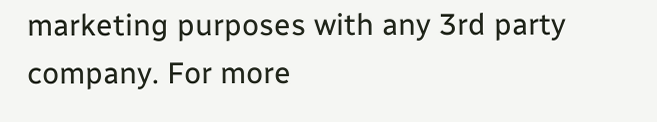marketing purposes with any 3rd party company. For more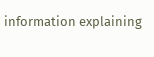information explaining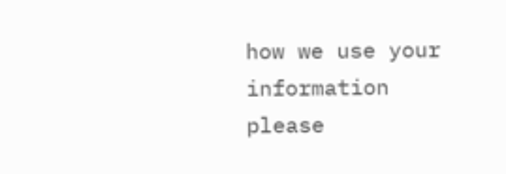how we use your information please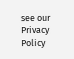see our Privacy Policy